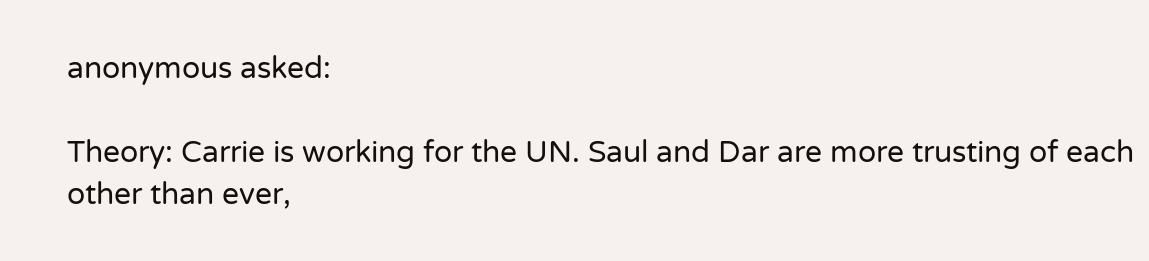anonymous asked:

Theory: Carrie is working for the UN. Saul and Dar are more trusting of each other than ever,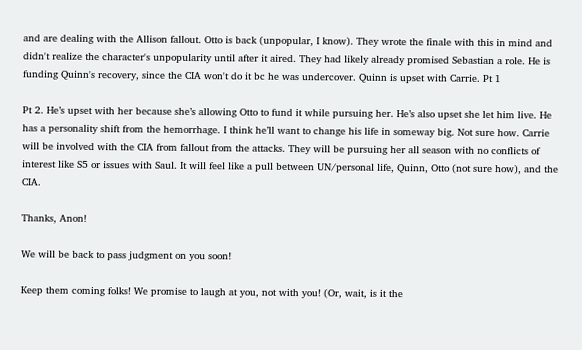and are dealing with the Allison fallout. Otto is back (unpopular, I know). They wrote the finale with this in mind and didn't realize the character's unpopularity until after it aired. They had likely already promised Sebastian a role. He is funding Quinn's recovery, since the CIA won't do it bc he was undercover. Quinn is upset with Carrie. Pt 1

Pt 2. He’s upset with her because she’s allowing Otto to fund it while pursuing her. He’s also upset she let him live. He has a personality shift from the hemorrhage. I think he’ll want to change his life in someway big. Not sure how. Carrie will be involved with the CIA from fallout from the attacks. They will be pursuing her all season with no conflicts of interest like S5 or issues with Saul. It will feel like a pull between UN/personal life, Quinn, Otto (not sure how), and the CIA.

Thanks, Anon!

We will be back to pass judgment on you soon!

Keep them coming folks! We promise to laugh at you, not with you! (Or, wait, is it the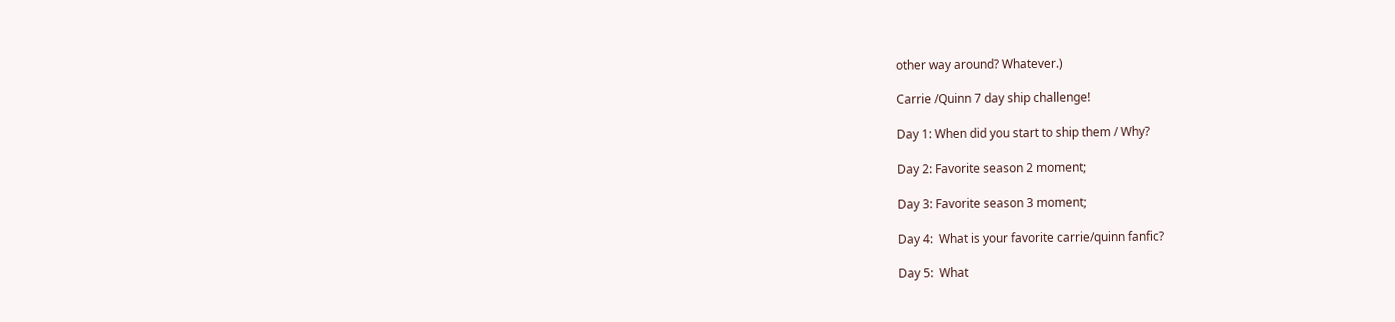other way around? Whatever.)

Carrie /Quinn 7 day ship challenge!

Day 1: When did you start to ship them / Why?

Day 2: Favorite season 2 moment;

Day 3: Favorite season 3 moment;

Day 4:  What is your favorite carrie/quinn fanfic?

Day 5:  What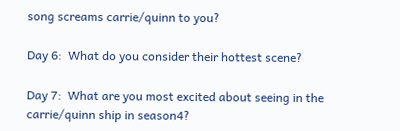song screams carrie/quinn to you?

Day 6:  What do you consider their hottest scene?

Day 7:  What are you most excited about seeing in the carrie/quinn ship in season4?